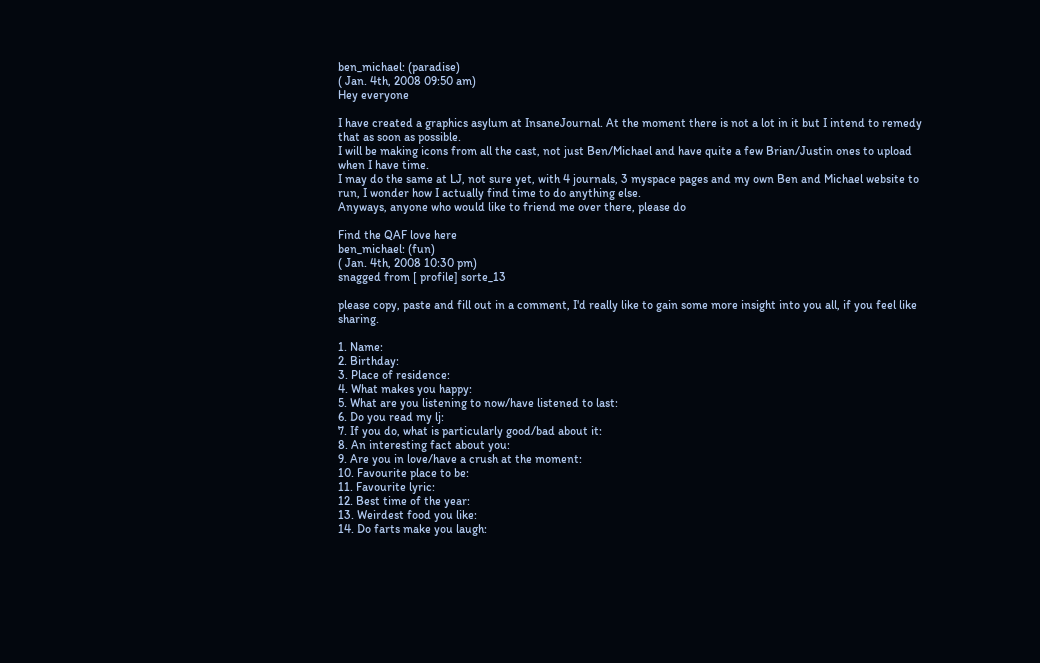ben_michael: (paradise)
( Jan. 4th, 2008 09:50 am)
Hey everyone

I have created a graphics asylum at InsaneJournal. At the moment there is not a lot in it but I intend to remedy that as soon as possible.
I will be making icons from all the cast, not just Ben/Michael and have quite a few Brian/Justin ones to upload when I have time.
I may do the same at LJ, not sure yet, with 4 journals, 3 myspace pages and my own Ben and Michael website to run, I wonder how I actually find time to do anything else.
Anyways, anyone who would like to friend me over there, please do

Find the QAF love here
ben_michael: (fun)
( Jan. 4th, 2008 10:30 pm)
snagged from [ profile] sorte_13

please copy, paste and fill out in a comment, I'd really like to gain some more insight into you all, if you feel like sharing.

1. Name:
2. Birthday:
3. Place of residence:
4. What makes you happy:
5. What are you listening to now/have listened to last:
6. Do you read my lj:
7. If you do, what is particularly good/bad about it:
8. An interesting fact about you:
9. Are you in love/have a crush at the moment:
10. Favourite place to be:
11. Favourite lyric:
12. Best time of the year:
13. Weirdest food you like:
14. Do farts make you laugh: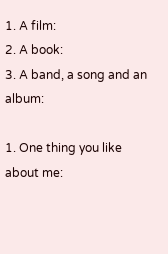1. A film:
2. A book:
3. A band, a song and an album:

1. One thing you like about me: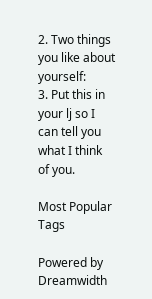2. Two things you like about yourself:
3. Put this in your lj so I can tell you what I think of you.

Most Popular Tags

Powered by Dreamwidth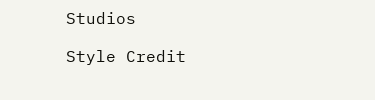Studios

Style Credit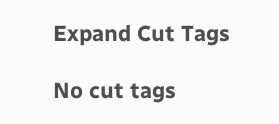Expand Cut Tags

No cut tags